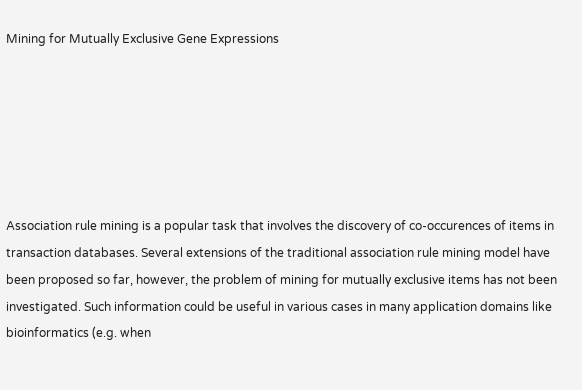Mining for Mutually Exclusive Gene Expressions






Association rule mining is a popular task that involves the discovery of co-occurences of items in transaction databases. Several extensions of the traditional association rule mining model have been proposed so far, however, the problem of mining for mutually exclusive items has not been investigated. Such information could be useful in various cases in many application domains like bioinformatics (e.g. when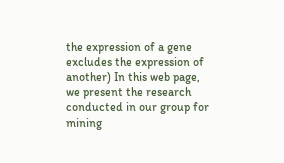the expression of a gene excludes the expression of another) In this web page, we present the research conducted in our group for mining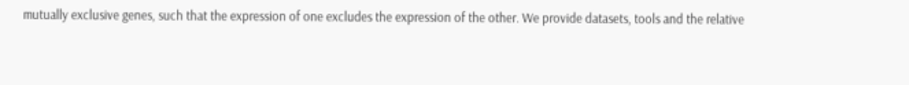mutually exclusive genes, such that the expression of one excludes the expression of the other. We provide datasets, tools and the relative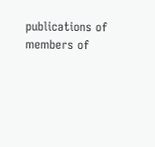publications of members of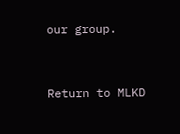our group.


Return to MLKD